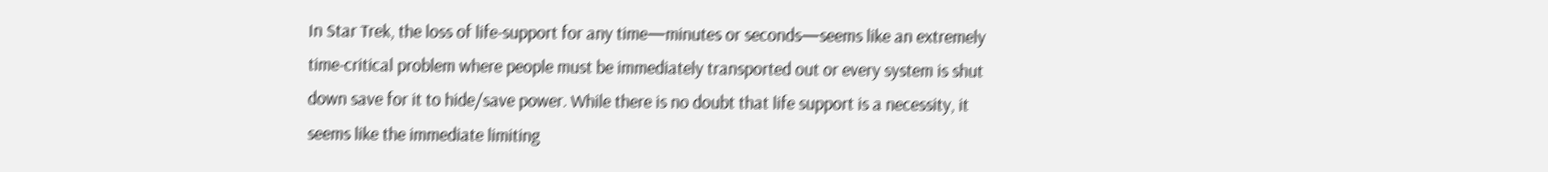In Star Trek, the loss of life-support for any time—minutes or seconds—seems like an extremely time-critical problem where people must be immediately transported out or every system is shut down save for it to hide/save power. While there is no doubt that life support is a necessity, it seems like the immediate limiting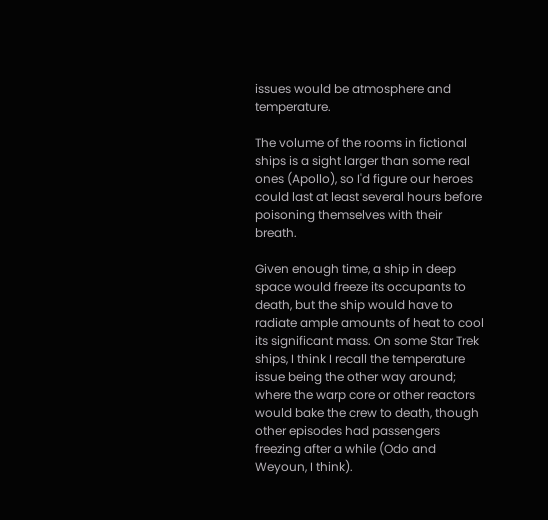issues would be atmosphere and temperature.

The volume of the rooms in fictional ships is a sight larger than some real ones (Apollo), so I'd figure our heroes could last at least several hours before poisoning themselves with their breath.

Given enough time, a ship in deep space would freeze its occupants to death, but the ship would have to radiate ample amounts of heat to cool its significant mass. On some Star Trek ships, I think I recall the temperature issue being the other way around; where the warp core or other reactors would bake the crew to death, though other episodes had passengers freezing after a while (Odo and Weyoun, I think).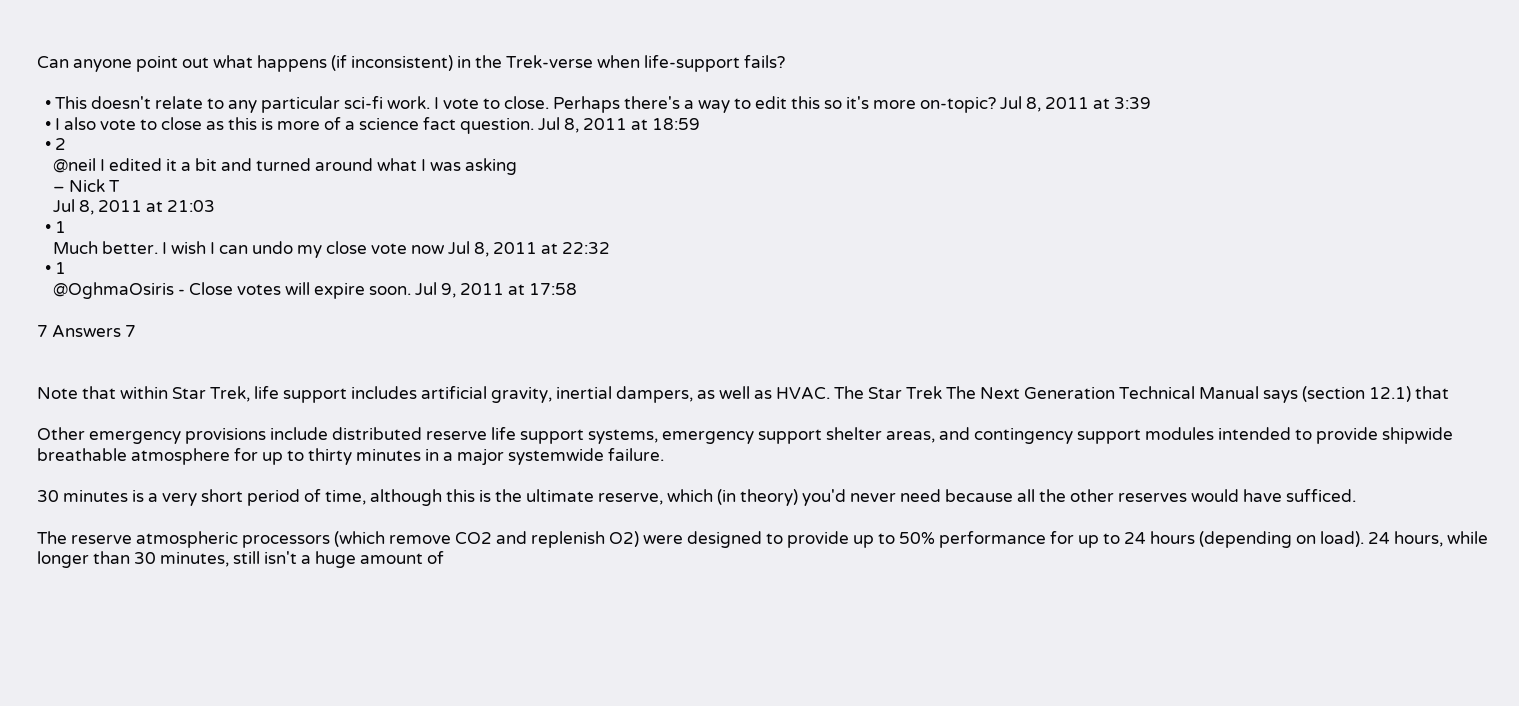Can anyone point out what happens (if inconsistent) in the Trek-verse when life-support fails?

  • This doesn't relate to any particular sci-fi work. I vote to close. Perhaps there's a way to edit this so it's more on-topic? Jul 8, 2011 at 3:39
  • I also vote to close as this is more of a science fact question. Jul 8, 2011 at 18:59
  • 2
    @neil I edited it a bit and turned around what I was asking
    – Nick T
    Jul 8, 2011 at 21:03
  • 1
    Much better. I wish I can undo my close vote now Jul 8, 2011 at 22:32
  • 1
    @OghmaOsiris - Close votes will expire soon. Jul 9, 2011 at 17:58

7 Answers 7


Note that within Star Trek, life support includes artificial gravity, inertial dampers, as well as HVAC. The Star Trek The Next Generation Technical Manual says (section 12.1) that

Other emergency provisions include distributed reserve life support systems, emergency support shelter areas, and contingency support modules intended to provide shipwide breathable atmosphere for up to thirty minutes in a major systemwide failure.

30 minutes is a very short period of time, although this is the ultimate reserve, which (in theory) you'd never need because all the other reserves would have sufficed.

The reserve atmospheric processors (which remove CO2 and replenish O2) were designed to provide up to 50% performance for up to 24 hours (depending on load). 24 hours, while longer than 30 minutes, still isn't a huge amount of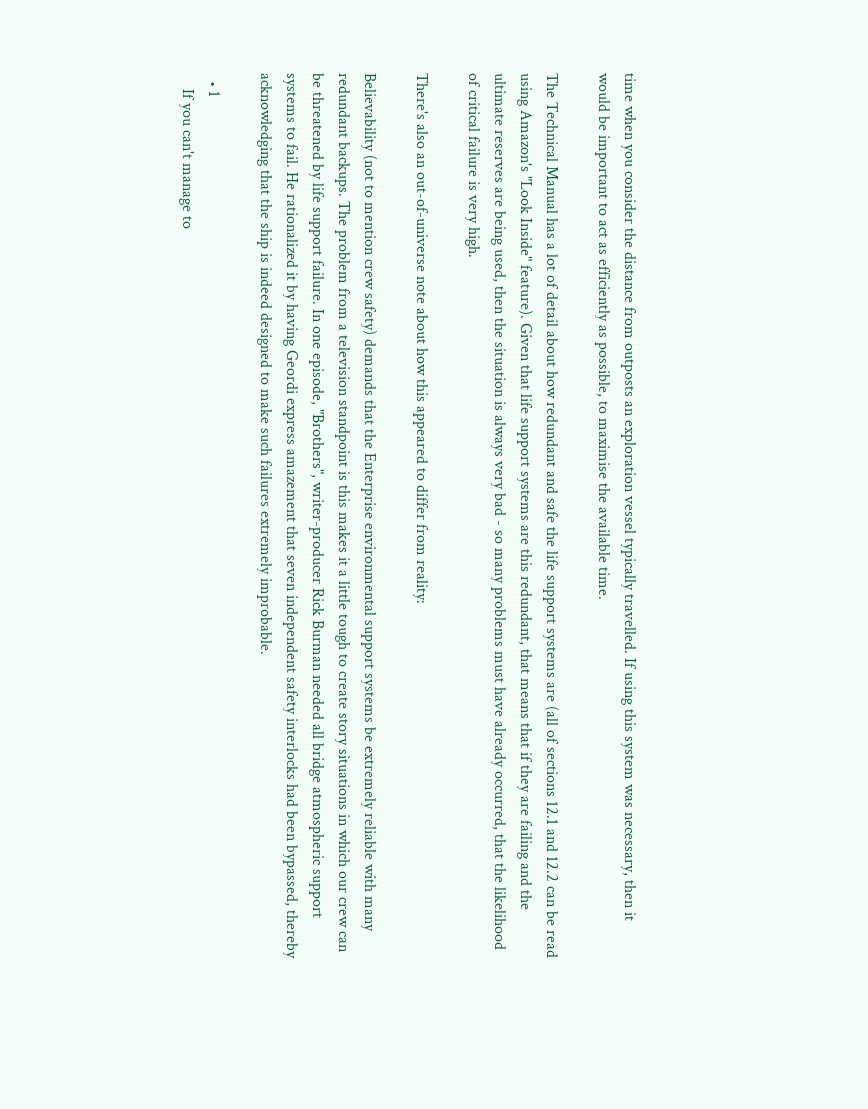time when you consider the distance from outposts an exploration vessel typically travelled. If using this system was necessary, then it would be important to act as efficiently as possible, to maximise the available time.

The Technical Manual has a lot of detail about how redundant and safe the life support systems are (all of sections 12.1 and 12.2 can be read using Amazon's "Look Inside" feature). Given that life support systems are this redundant, that means that if they are failing and the ultimate reserves are being used, then the situation is always very bad - so many problems must have already occurred, that the likelihood of critical failure is very high.

There's also an out-of-universe note about how this appeared to differ from reality:

Believability (not to mention crew safety) demands that the Enterprise environmental support systems be extremely reliable with many redundant backups. The problem from a television standpoint is this makes it a little tough to create story situations in which our crew can be threatened by life support failure. In one episode, "Brothers", writer-producer Rick Burman needed all bridge atmospheric support systems to fail. He rationalized it by having Geordi express amazement that seven independent safety interlocks had been bypassed, thereby acknowledging that the ship is indeed designed to make such failures extremely improbable.

  • 1
    If you can't manage to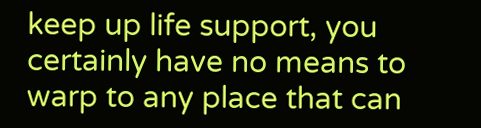keep up life support, you certainly have no means to warp to any place that can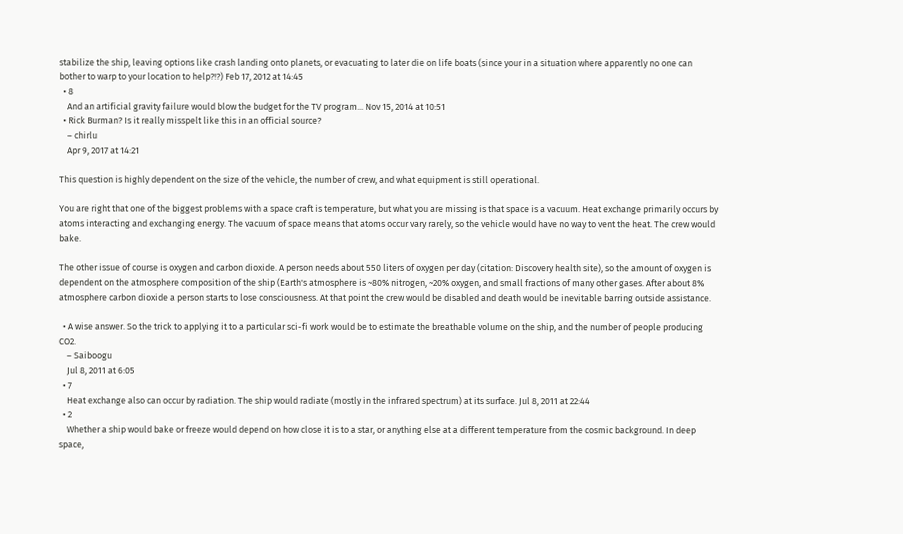stabilize the ship, leaving options like crash landing onto planets, or evacuating to later die on life boats (since your in a situation where apparently no one can bother to warp to your location to help?!?) Feb 17, 2012 at 14:45
  • 8
    And an artificial gravity failure would blow the budget for the TV program... Nov 15, 2014 at 10:51
  • Rick Burman? Is it really misspelt like this in an official source?
    – chirlu
    Apr 9, 2017 at 14:21

This question is highly dependent on the size of the vehicle, the number of crew, and what equipment is still operational.

You are right that one of the biggest problems with a space craft is temperature, but what you are missing is that space is a vacuum. Heat exchange primarily occurs by atoms interacting and exchanging energy. The vacuum of space means that atoms occur vary rarely, so the vehicle would have no way to vent the heat. The crew would bake.

The other issue of course is oxygen and carbon dioxide. A person needs about 550 liters of oxygen per day (citation: Discovery health site), so the amount of oxygen is dependent on the atmosphere composition of the ship (Earth's atmosphere is ~80% nitrogen, ~20% oxygen, and small fractions of many other gases. After about 8% atmosphere carbon dioxide a person starts to lose consciousness. At that point the crew would be disabled and death would be inevitable barring outside assistance.

  • A wise answer. So the trick to applying it to a particular sci-fi work would be to estimate the breathable volume on the ship, and the number of people producing CO2.
    – Saiboogu
    Jul 8, 2011 at 6:05
  • 7
    Heat exchange also can occur by radiation. The ship would radiate (mostly in the infrared spectrum) at its surface. Jul 8, 2011 at 22:44
  • 2
    Whether a ship would bake or freeze would depend on how close it is to a star, or anything else at a different temperature from the cosmic background. In deep space,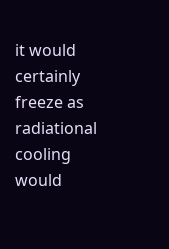it would certainly freeze as radiational cooling would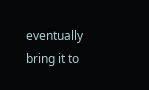eventually bring it to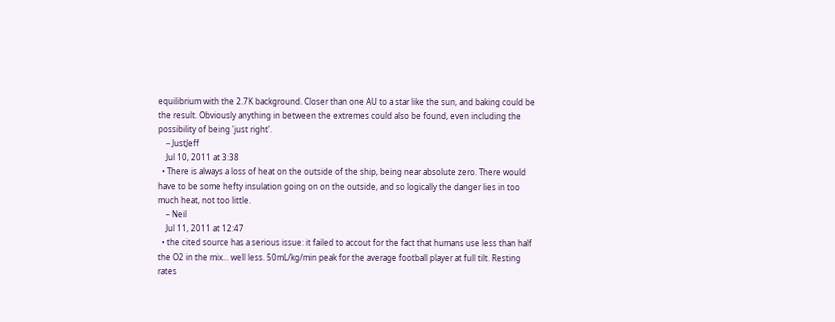equilibrium with the 2.7K background. Closer than one AU to a star like the sun, and baking could be the result. Obviously anything in between the extremes could also be found, even including the possibility of being 'just right'.
    – JustJeff
    Jul 10, 2011 at 3:38
  • There is always a loss of heat on the outside of the ship, being near absolute zero. There would have to be some hefty insulation going on on the outside, and so logically the danger lies in too much heat, not too little.
    – Neil
    Jul 11, 2011 at 12:47
  • the cited source has a serious issue: it failed to accout for the fact that humans use less than half the O2 in the mix... well less. 50mL/kg/min peak for the average football player at full tilt. Resting rates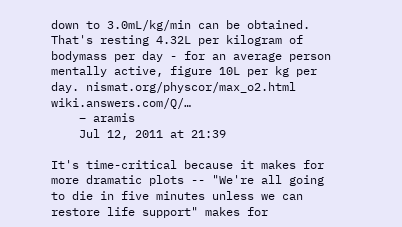down to 3.0mL/kg/min can be obtained. That's resting 4.32L per kilogram of bodymass per day - for an average person mentally active, figure 10L per kg per day. nismat.org/physcor/max_o2.html wiki.answers.com/Q/…
    – aramis
    Jul 12, 2011 at 21:39

It's time-critical because it makes for more dramatic plots -- "We're all going to die in five minutes unless we can restore life support" makes for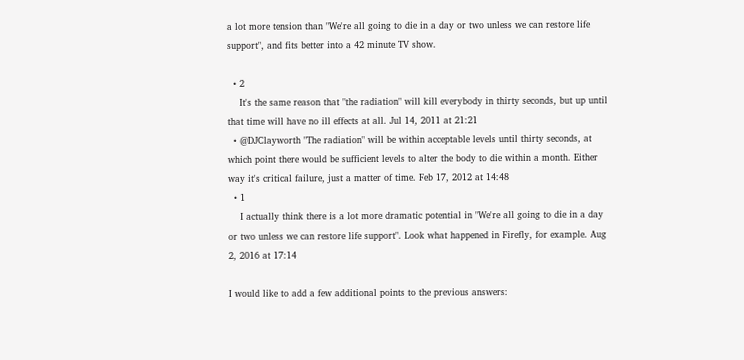a lot more tension than "We're all going to die in a day or two unless we can restore life support", and fits better into a 42 minute TV show.

  • 2
    It's the same reason that "the radiation" will kill everybody in thirty seconds, but up until that time will have no ill effects at all. Jul 14, 2011 at 21:21
  • @DJClayworth "The radiation" will be within acceptable levels until thirty seconds, at which point there would be sufficient levels to alter the body to die within a month. Either way it's critical failure, just a matter of time. Feb 17, 2012 at 14:48
  • 1
    I actually think there is a lot more dramatic potential in "We're all going to die in a day or two unless we can restore life support". Look what happened in Firefly, for example. Aug 2, 2016 at 17:14

I would like to add a few additional points to the previous answers: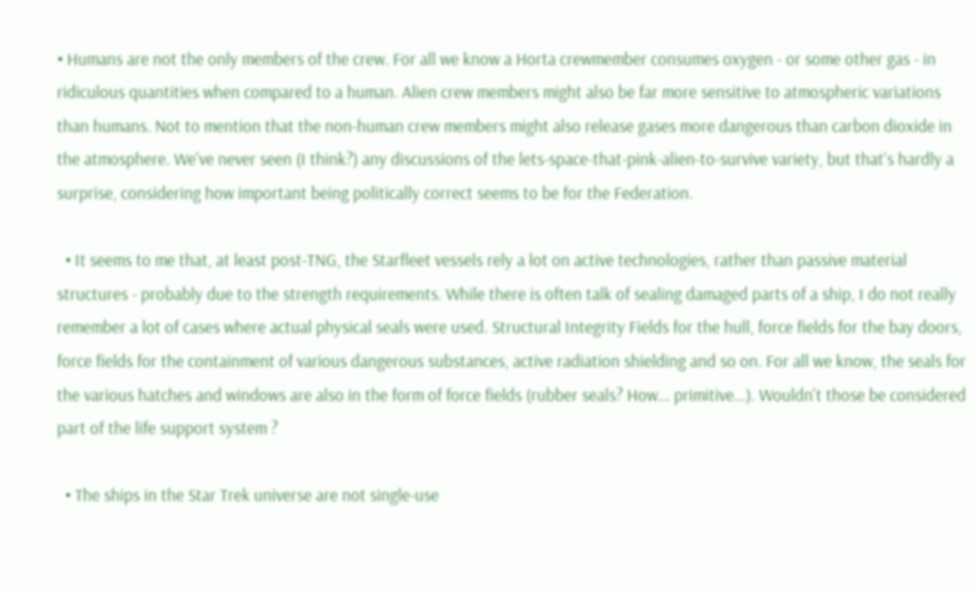• Humans are not the only members of the crew. For all we know a Horta crewmember consumes oxygen - or some other gas - in ridiculous quantities when compared to a human. Alien crew members might also be far more sensitive to atmospheric variations than humans. Not to mention that the non-human crew members might also release gases more dangerous than carbon dioxide in the atmosphere. We've never seen (I think?) any discussions of the lets-space-that-pink-alien-to-survive variety, but that's hardly a surprise, considering how important being politically correct seems to be for the Federation.

  • It seems to me that, at least post-TNG, the Starfleet vessels rely a lot on active technologies, rather than passive material structures - probably due to the strength requirements. While there is often talk of sealing damaged parts of a ship, I do not really remember a lot of cases where actual physical seals were used. Structural Integrity Fields for the hull, force fields for the bay doors, force fields for the containment of various dangerous substances, active radiation shielding and so on. For all we know, the seals for the various hatches and windows are also in the form of force fields (rubber seals? How... primitive...). Wouldn't those be considered part of the life support system ?

  • The ships in the Star Trek universe are not single-use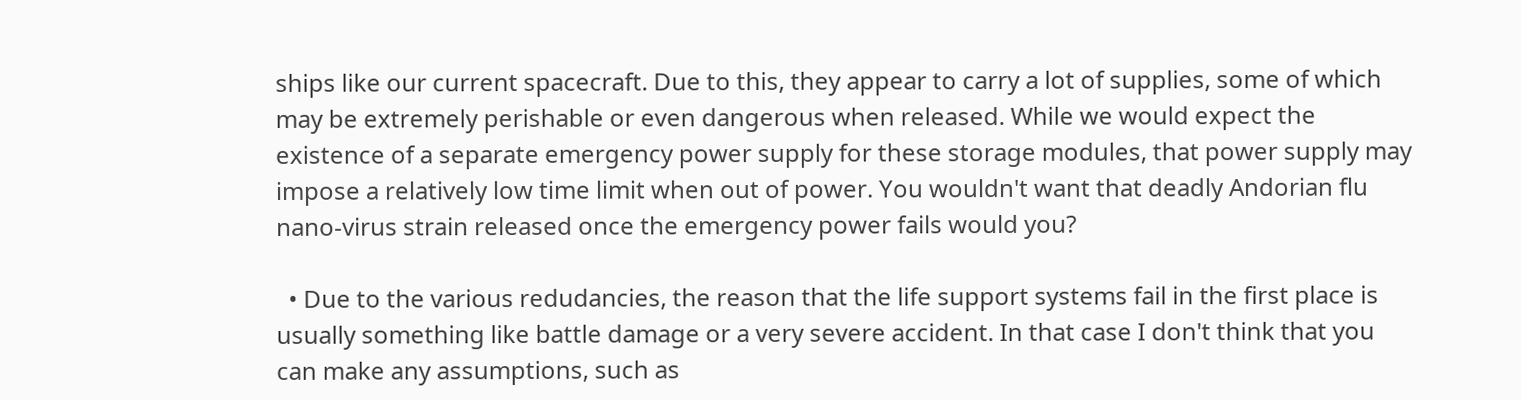ships like our current spacecraft. Due to this, they appear to carry a lot of supplies, some of which may be extremely perishable or even dangerous when released. While we would expect the existence of a separate emergency power supply for these storage modules, that power supply may impose a relatively low time limit when out of power. You wouldn't want that deadly Andorian flu nano-virus strain released once the emergency power fails would you?

  • Due to the various redudancies, the reason that the life support systems fail in the first place is usually something like battle damage or a very severe accident. In that case I don't think that you can make any assumptions, such as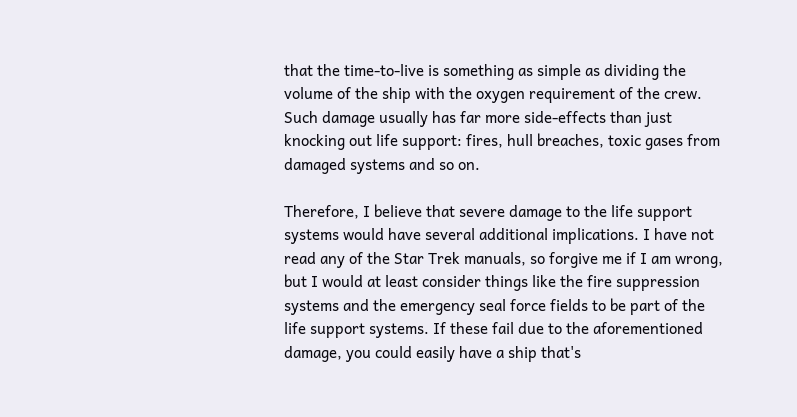that the time-to-live is something as simple as dividing the volume of the ship with the oxygen requirement of the crew. Such damage usually has far more side-effects than just knocking out life support: fires, hull breaches, toxic gases from damaged systems and so on.

Therefore, I believe that severe damage to the life support systems would have several additional implications. I have not read any of the Star Trek manuals, so forgive me if I am wrong, but I would at least consider things like the fire suppression systems and the emergency seal force fields to be part of the life support systems. If these fail due to the aforementioned damage, you could easily have a ship that's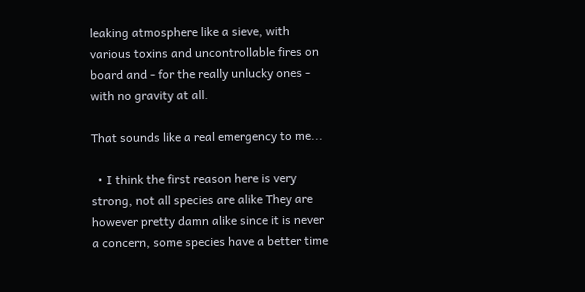leaking atmosphere like a sieve, with various toxins and uncontrollable fires on board and - for the really unlucky ones - with no gravity at all.

That sounds like a real emergency to me...

  • I think the first reason here is very strong, not all species are alike They are however pretty damn alike since it is never a concern, some species have a better time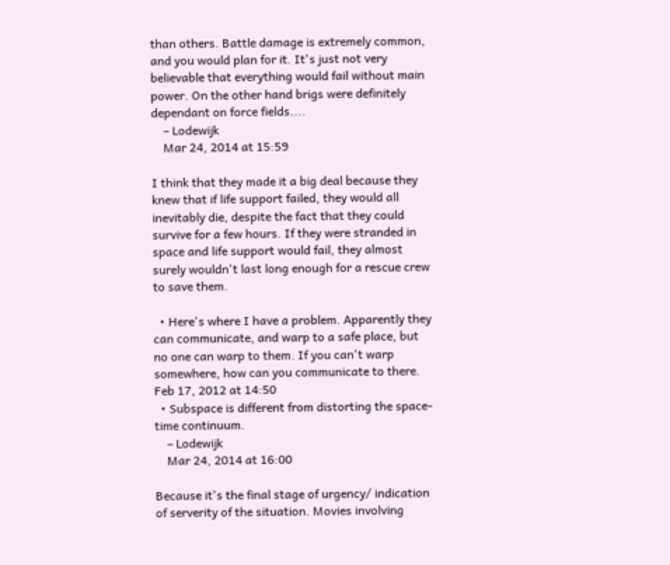than others. Battle damage is extremely common, and you would plan for it. It's just not very believable that everything would fail without main power. On the other hand brigs were definitely dependant on force fields....
    – Lodewijk
    Mar 24, 2014 at 15:59

I think that they made it a big deal because they knew that if life support failed, they would all inevitably die, despite the fact that they could survive for a few hours. If they were stranded in space and life support would fail, they almost surely wouldn't last long enough for a rescue crew to save them.

  • Here's where I have a problem. Apparently they can communicate, and warp to a safe place, but no one can warp to them. If you can't warp somewhere, how can you communicate to there. Feb 17, 2012 at 14:50
  • Subspace is different from distorting the space-time continuum.
    – Lodewijk
    Mar 24, 2014 at 16:00

Because it's the final stage of urgency/ indication of serverity of the situation. Movies involving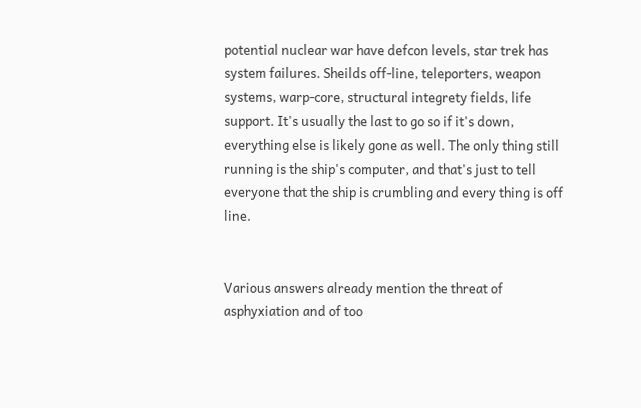potential nuclear war have defcon levels, star trek has system failures. Sheilds off-line, teleporters, weapon systems, warp-core, structural integrety fields, life support. It's usually the last to go so if it's down, everything else is likely gone as well. The only thing still running is the ship's computer, and that's just to tell everyone that the ship is crumbling and every thing is off line.


Various answers already mention the threat of asphyxiation and of too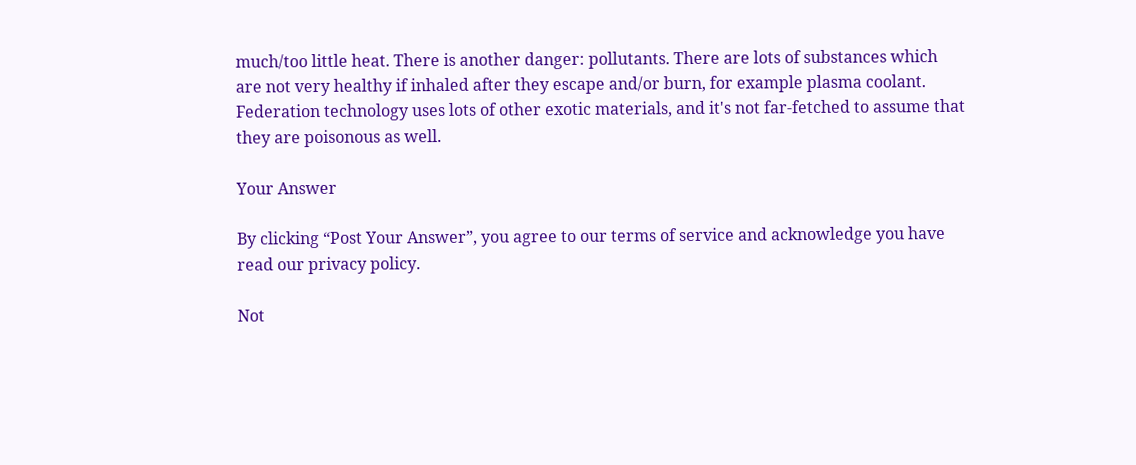much/too little heat. There is another danger: pollutants. There are lots of substances which are not very healthy if inhaled after they escape and/or burn, for example plasma coolant. Federation technology uses lots of other exotic materials, and it's not far-fetched to assume that they are poisonous as well.

Your Answer

By clicking “Post Your Answer”, you agree to our terms of service and acknowledge you have read our privacy policy.

Not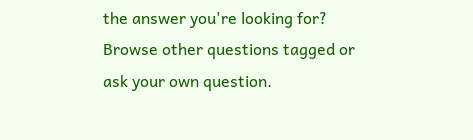the answer you're looking for? Browse other questions tagged or ask your own question.